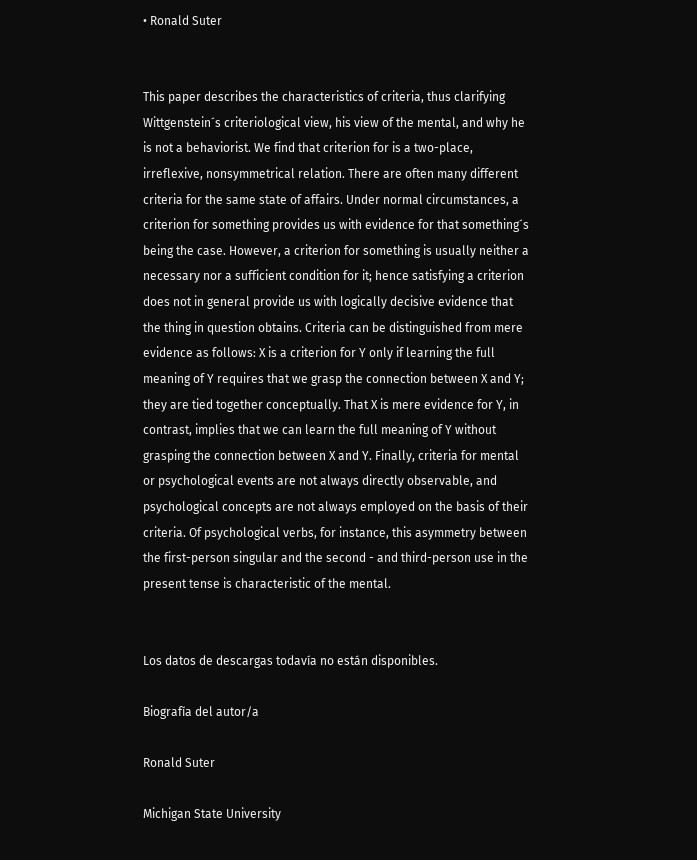• Ronald Suter


This paper describes the characteristics of criteria, thus clarifying Wittgenstein´s criteriological view, his view of the mental, and why he is not a behaviorist. We find that criterion for is a two-place, irreflexive, nonsymmetrical relation. There are often many different criteria for the same state of affairs. Under normal circumstances, a criterion for something provides us with evidence for that something´s being the case. However, a criterion for something is usually neither a necessary nor a sufficient condition for it; hence satisfying a criterion does not in general provide us with logically decisive evidence that the thing in question obtains. Criteria can be distinguished from mere evidence as follows: X is a criterion for Y only if learning the full meaning of Y requires that we grasp the connection between X and Y; they are tied together conceptually. That X is mere evidence for Y, in contrast, implies that we can learn the full meaning of Y without grasping the connection between X and Y. Finally, criteria for mental or psychological events are not always directly observable, and psychological concepts are not always employed on the basis of their criteria. Of psychological verbs, for instance, this asymmetry between the first-person singular and the second - and third-person use in the present tense is characteristic of the mental.


Los datos de descargas todavía no están disponibles.

Biografía del autor/a

Ronald Suter

Michigan State University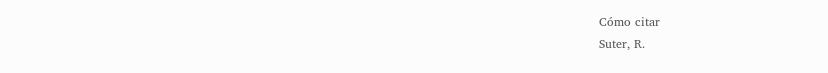Cómo citar
Suter, R.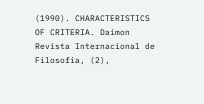(1990). CHARACTERISTICS OF CRITERIA. Daimon Revista Internacional de Filosofia, (2),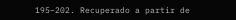195–202. Recuperado a partir de